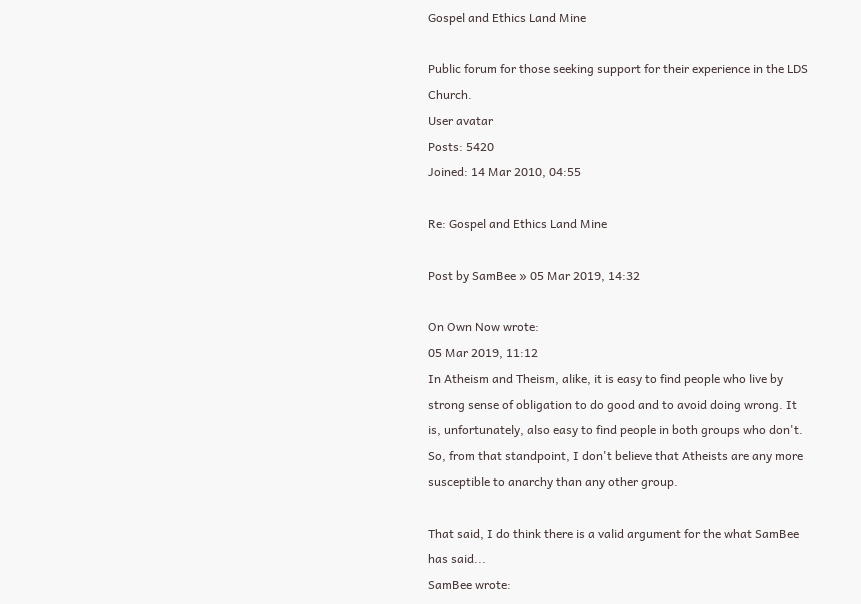Gospel and Ethics Land Mine

Public forum for those seeking support for their experience in the LDS Church.
User avatar
Posts: 5420
Joined: 14 Mar 2010, 04:55

Re: Gospel and Ethics Land Mine

Post by SamBee » 05 Mar 2019, 14:32

On Own Now wrote:
05 Mar 2019, 11:12
In Atheism and Theism, alike, it is easy to find people who live by strong sense of obligation to do good and to avoid doing wrong. It is, unfortunately, also easy to find people in both groups who don't. So, from that standpoint, I don't believe that Atheists are any more susceptible to anarchy than any other group.

That said, I do think there is a valid argument for the what SamBee has said...
SamBee wrote: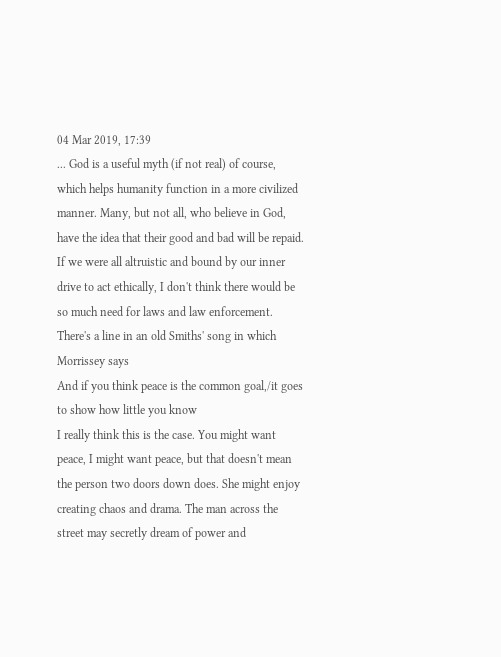04 Mar 2019, 17:39
... God is a useful myth (if not real) of course, which helps humanity function in a more civilized manner. Many, but not all, who believe in God, have the idea that their good and bad will be repaid.
If we were all altruistic and bound by our inner drive to act ethically, I don't think there would be so much need for laws and law enforcement.
There's a line in an old Smiths' song in which Morrissey says
And if you think peace is the common goal,/it goes to show how little you know
I really think this is the case. You might want peace, I might want peace, but that doesn't mean the person two doors down does. She might enjoy creating chaos and drama. The man across the street may secretly dream of power and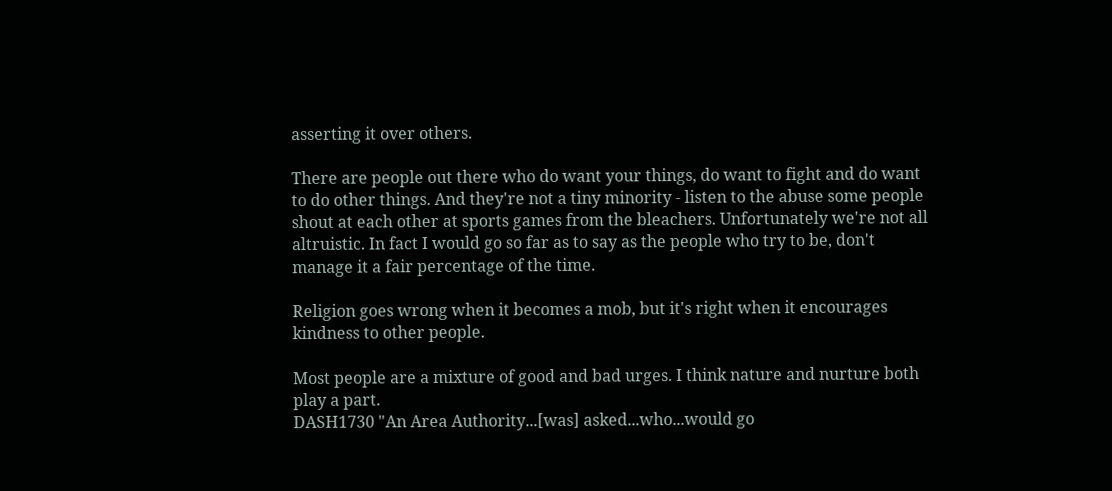asserting it over others.

There are people out there who do want your things, do want to fight and do want to do other things. And they're not a tiny minority - listen to the abuse some people shout at each other at sports games from the bleachers. Unfortunately we're not all altruistic. In fact I would go so far as to say as the people who try to be, don't manage it a fair percentage of the time.

Religion goes wrong when it becomes a mob, but it's right when it encourages kindness to other people.

Most people are a mixture of good and bad urges. I think nature and nurture both play a part.
DASH1730 "An Area Authority...[was] asked...who...would go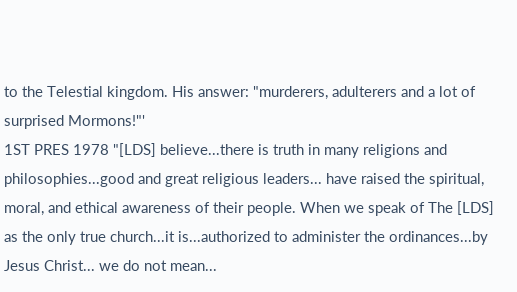to the Telestial kingdom. His answer: "murderers, adulterers and a lot of surprised Mormons!"'
1ST PRES 1978 "[LDS] believe...there is truth in many religions and philosophies...good and great religious leaders... have raised the spiritual, moral, and ethical awareness of their people. When we speak of The [LDS] as the only true church...it is...authorized to administer the ordinances...by Jesus Christ... we do not mean...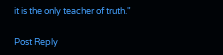it is the only teacher of truth."

Post Reply